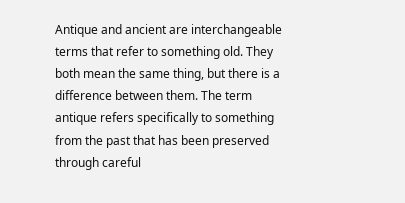Antique and ancient are interchangeable terms that refer to something old. They both mean the same thing, but there is a difference between them. The term antique refers specifically to something from the past that has been preserved through careful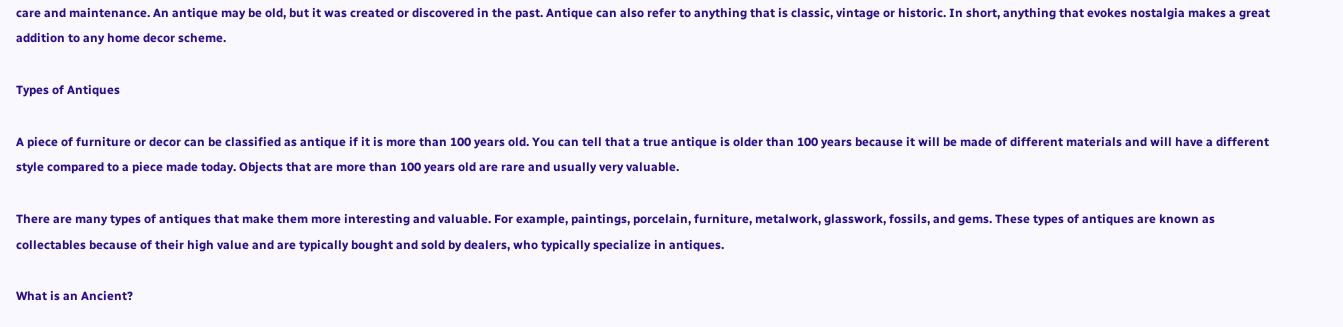care and maintenance. An antique may be old, but it was created or discovered in the past. Antique can also refer to anything that is classic, vintage or historic. In short, anything that evokes nostalgia makes a great addition to any home decor scheme.

Types of Antiques

A piece of furniture or decor can be classified as antique if it is more than 100 years old. You can tell that a true antique is older than 100 years because it will be made of different materials and will have a different style compared to a piece made today. Objects that are more than 100 years old are rare and usually very valuable.

There are many types of antiques that make them more interesting and valuable. For example, paintings, porcelain, furniture, metalwork, glasswork, fossils, and gems. These types of antiques are known as collectables because of their high value and are typically bought and sold by dealers, who typically specialize in antiques.

What is an Ancient?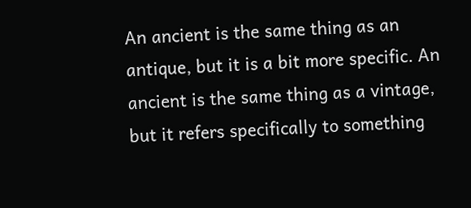An ancient is the same thing as an antique, but it is a bit more specific. An ancient is the same thing as a vintage, but it refers specifically to something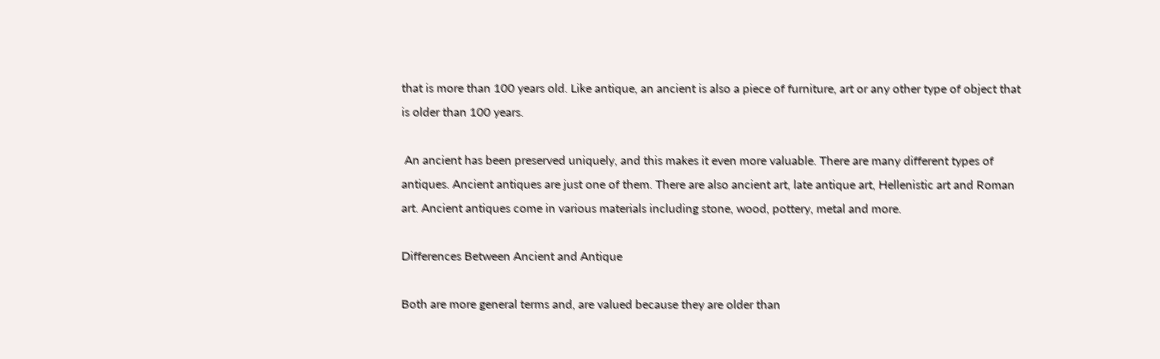that is more than 100 years old. Like antique, an ancient is also a piece of furniture, art or any other type of object that is older than 100 years.

 An ancient has been preserved uniquely, and this makes it even more valuable. There are many different types of antiques. Ancient antiques are just one of them. There are also ancient art, late antique art, Hellenistic art and Roman art. Ancient antiques come in various materials including stone, wood, pottery, metal and more.

Differences Between Ancient and Antique

Both are more general terms and, are valued because they are older than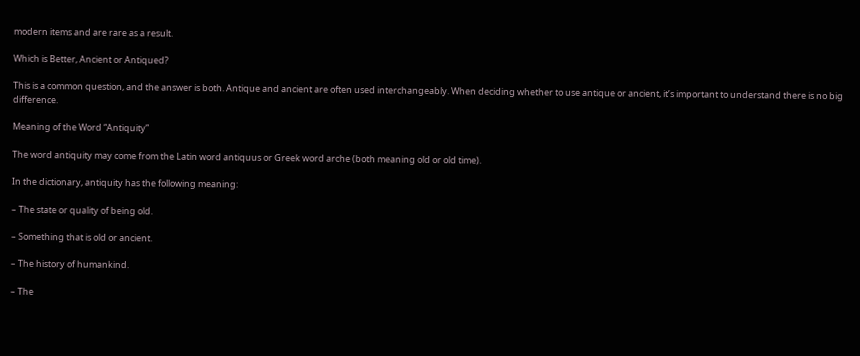modern items and are rare as a result.

Which is Better, Ancient or Antiqued?

This is a common question, and the answer is both. Antique and ancient are often used interchangeably. When deciding whether to use antique or ancient, it’s important to understand there is no big difference.

Meaning of the Word “Antiquity”

The word antiquity may come from the Latin word antiquus or Greek word arche (both meaning old or old time).

In the dictionary, antiquity has the following meaning:

– The state or quality of being old.

– Something that is old or ancient.

– The history of humankind.

– The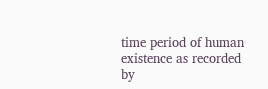time period of human existence as recorded by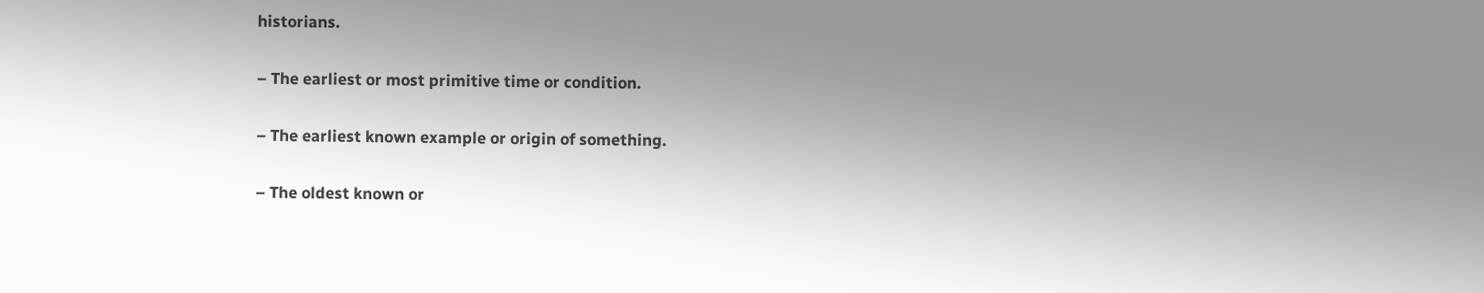historians.

– The earliest or most primitive time or condition.

– The earliest known example or origin of something.

– The oldest known or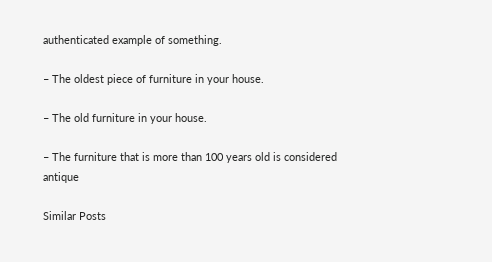authenticated example of something.

– The oldest piece of furniture in your house.

– The old furniture in your house.

– The furniture that is more than 100 years old is considered antique

Similar Posts